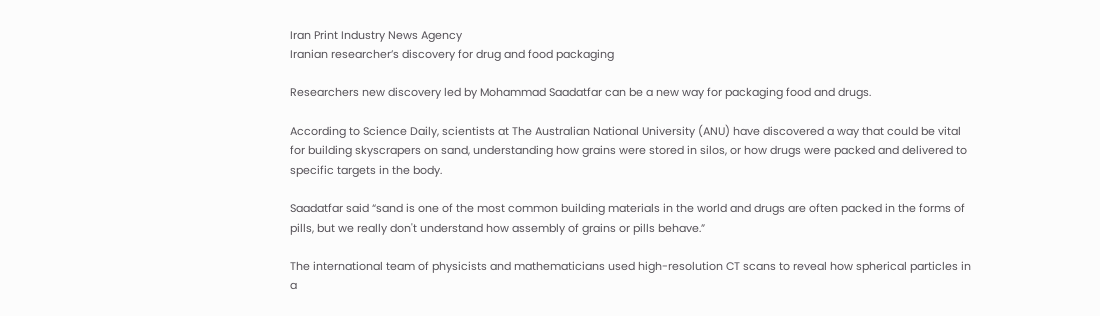Iran Print Industry News Agency
Iranian researcher’s discovery for drug and food packaging

Researchers new discovery led by Mohammad Saadatfar can be a new way for packaging food and drugs.

According to Science Daily, scientists at The Australian National University (ANU) have discovered a way that could be vital for building skyscrapers on sand, understanding how grains were stored in silos, or how drugs were packed and delivered to specific targets in the body.

Saadatfar said “sand is one of the most common building materials in the world and drugs are often packed in the forms of pills, but we really don't understand how assembly of grains or pills behave.”

The international team of physicists and mathematicians used high-resolution CT scans to reveal how spherical particles in a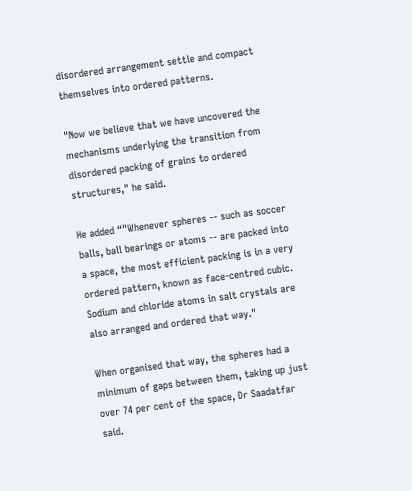disordered arrangement settle and compact themselves into ordered patterns.

"Now we believe that we have uncovered the mechanisms underlying the transition from disordered packing of grains to ordered structures," he said.

He added “"Whenever spheres -- such as soccer balls, ball bearings or atoms -- are packed into a space, the most efficient packing is in a very ordered pattern, known as face-centred cubic. Sodium and chloride atoms in salt crystals are also arranged and ordered that way."

When organised that way, the spheres had a minimum of gaps between them, taking up just over 74 per cent of the space, Dr Saadatfar said.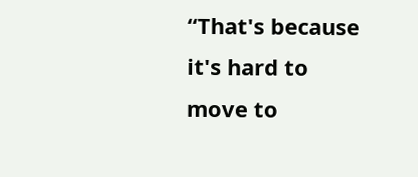“That's because it's hard to move to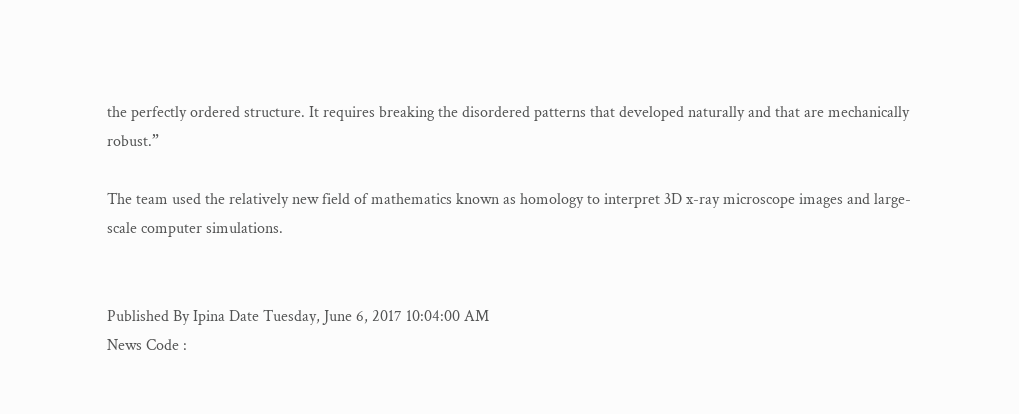the perfectly ordered structure. It requires breaking the disordered patterns that developed naturally and that are mechanically robust.”

The team used the relatively new field of mathematics known as homology to interpret 3D x-ray microscope images and large-scale computer simulations.


Published By Ipina Date Tuesday, June 6, 2017 10:04:00 AM
News Code :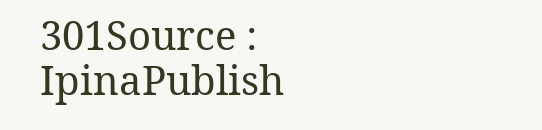301Source : IpinaPublish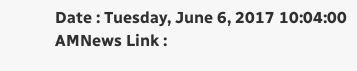Date : Tuesday, June 6, 2017 10:04:00 AMNews Link :